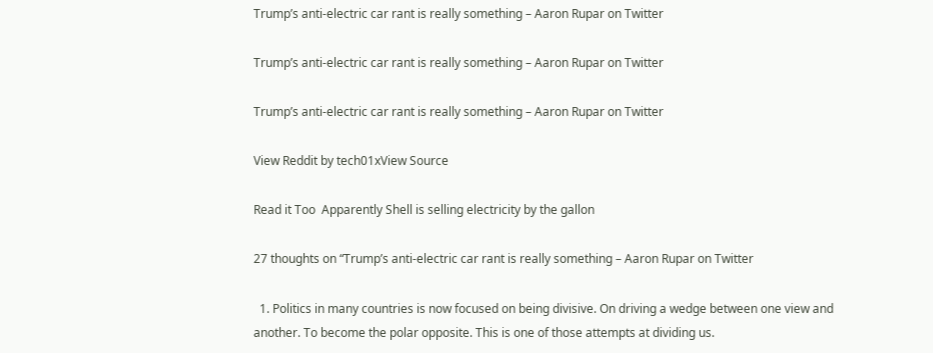Trump’s anti-electric car rant is really something – Aaron Rupar on Twitter

Trump’s anti-electric car rant is really something – Aaron Rupar on Twitter

Trump’s anti-electric car rant is really something – Aaron Rupar on Twitter

View Reddit by tech01xView Source

Read it Too  Apparently Shell is selling electricity by the gallon

27 thoughts on “Trump’s anti-electric car rant is really something – Aaron Rupar on Twitter

  1. Politics in many countries is now focused on being divisive. On driving a wedge between one view and another. To become the polar opposite. This is one of those attempts at dividing us.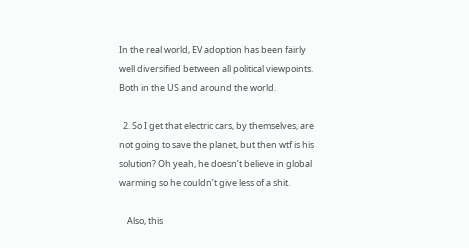In the real world, EV adoption has been fairly well diversified between all political viewpoints. Both in the US and around the world.

  2. So I get that electric cars, by themselves, are not going to save the planet, but then wtf is his solution? Oh yeah, he doesn’t believe in global warming so he couldn’t give less of a shit.

    Also, this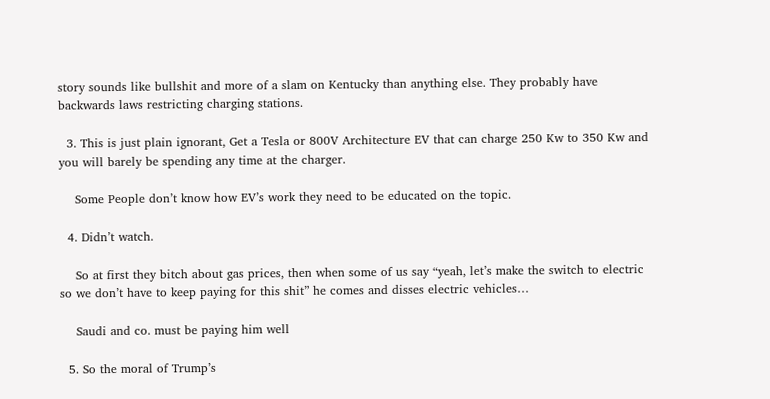story sounds like bullshit and more of a slam on Kentucky than anything else. They probably have backwards laws restricting charging stations.

  3. This is just plain ignorant, Get a Tesla or 800V Architecture EV that can charge 250 Kw to 350 Kw and you will barely be spending any time at the charger.

    Some People don’t know how EV’s work they need to be educated on the topic.

  4. Didn’t watch.

    So at first they bitch about gas prices, then when some of us say “yeah, let’s make the switch to electric so we don’t have to keep paying for this shit” he comes and disses electric vehicles…

    Saudi and co. must be paying him well

  5. So the moral of Trump’s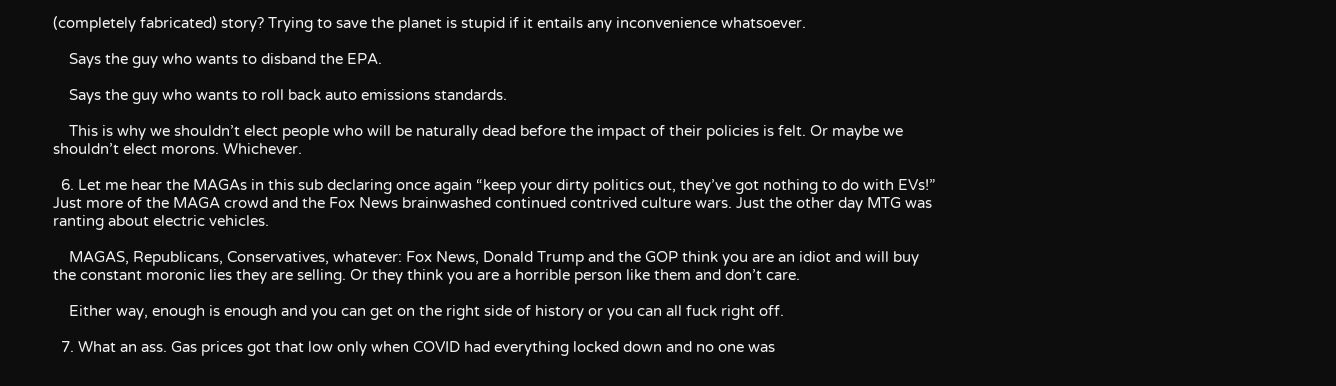(completely fabricated) story? Trying to save the planet is stupid if it entails any inconvenience whatsoever.

    Says the guy who wants to disband the EPA.

    Says the guy who wants to roll back auto emissions standards.

    This is why we shouldn’t elect people who will be naturally dead before the impact of their policies is felt. Or maybe we shouldn’t elect morons. Whichever.

  6. Let me hear the MAGAs in this sub declaring once again “keep your dirty politics out, they’ve got nothing to do with EVs!” Just more of the MAGA crowd and the Fox News brainwashed continued contrived culture wars. Just the other day MTG was ranting about electric vehicles.

    MAGAS, Republicans, Conservatives, whatever: Fox News, Donald Trump and the GOP think you are an idiot and will buy the constant moronic lies they are selling. Or they think you are a horrible person like them and don’t care.

    Either way, enough is enough and you can get on the right side of history or you can all fuck right off.

  7. What an ass. Gas prices got that low only when COVID had everything locked down and no one was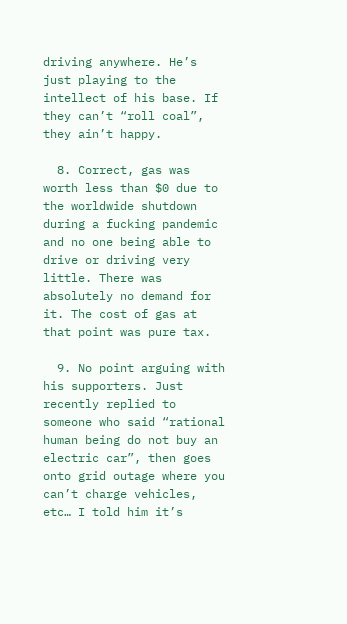driving anywhere. He’s just playing to the intellect of his base. If they can’t “roll coal”, they ain’t happy.

  8. Correct, gas was worth less than $0 due to the worldwide shutdown during a fucking pandemic and no one being able to drive or driving very little. There was absolutely no demand for it. The cost of gas at that point was pure tax.

  9. No point arguing with his supporters. Just recently replied to someone who said “rational human being do not buy an electric car”, then goes onto grid outage where you can’t charge vehicles, etc… I told him it’s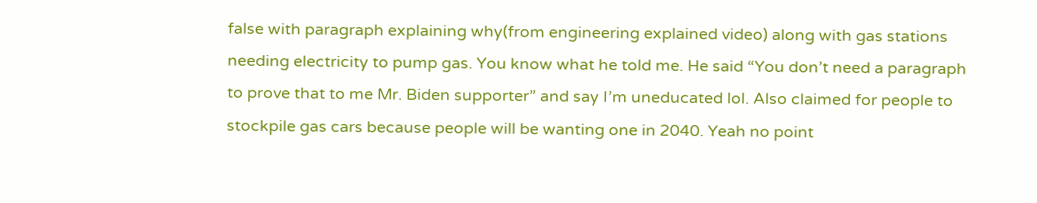false with paragraph explaining why(from engineering explained video) along with gas stations needing electricity to pump gas. You know what he told me. He said “You don’t need a paragraph to prove that to me Mr. Biden supporter” and say I’m uneducated lol. Also claimed for people to stockpile gas cars because people will be wanting one in 2040. Yeah no point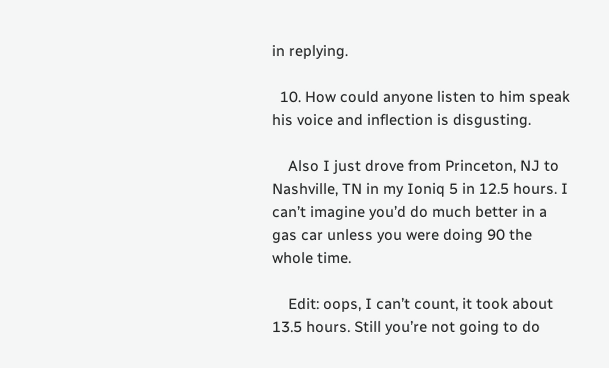in replying.

  10. How could anyone listen to him speak his voice and inflection is disgusting.

    Also I just drove from Princeton, NJ to Nashville, TN in my Ioniq 5 in 12.5 hours. I can’t imagine you’d do much better in a gas car unless you were doing 90 the whole time.

    Edit: oops, I can’t count, it took about 13.5 hours. Still you’re not going to do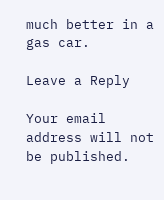much better in a gas car.

Leave a Reply

Your email address will not be published.